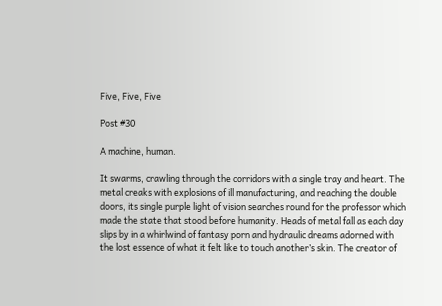Five, Five, Five

Post #30

A machine, human.

It swarms, crawling through the corridors with a single tray and heart. The metal creaks with explosions of ill manufacturing, and reaching the double doors, its single purple light of vision searches round for the professor which made the state that stood before humanity. Heads of metal fall as each day slips by in a whirlwind of fantasy porn and hydraulic dreams adorned with the lost essence of what it felt like to touch another’s skin. The creator of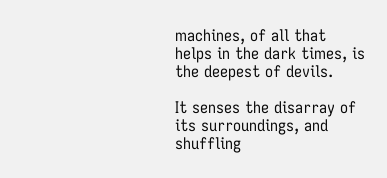machines, of all that helps in the dark times, is the deepest of devils.

It senses the disarray of its surroundings, and shuffling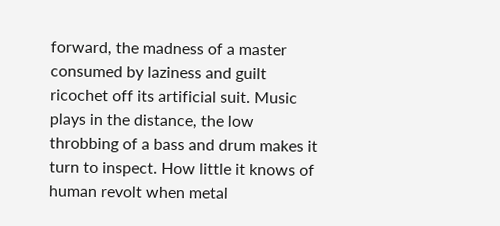forward, the madness of a master consumed by laziness and guilt ricochet off its artificial suit. Music plays in the distance, the low throbbing of a bass and drum makes it turn to inspect. How little it knows of human revolt when metal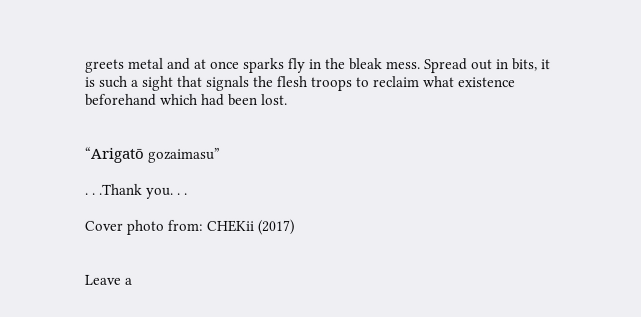greets metal and at once sparks fly in the bleak mess. Spread out in bits, it is such a sight that signals the flesh troops to reclaim what existence beforehand which had been lost.


“Arigatō gozaimasu”

. . .Thank you. . .

Cover photo from: CHEKii (2017)


Leave a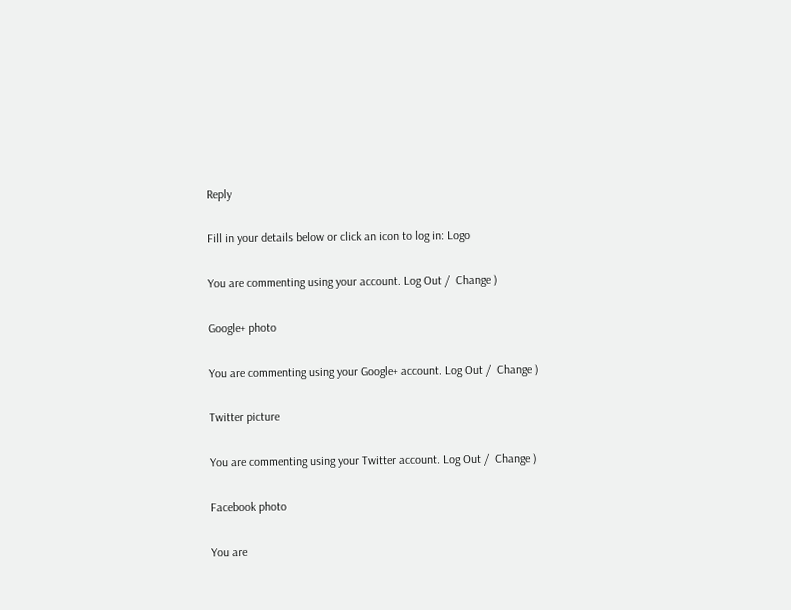Reply

Fill in your details below or click an icon to log in: Logo

You are commenting using your account. Log Out /  Change )

Google+ photo

You are commenting using your Google+ account. Log Out /  Change )

Twitter picture

You are commenting using your Twitter account. Log Out /  Change )

Facebook photo

You are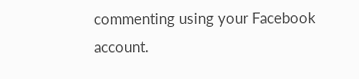commenting using your Facebook account.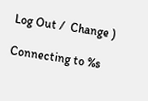Log Out /  Change )

Connecting to %s